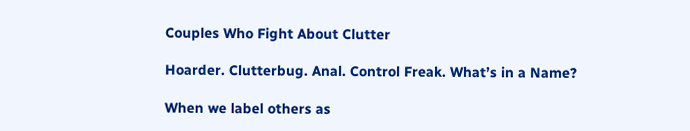Couples Who Fight About Clutter

Hoarder. Clutterbug. Anal. Control Freak. What’s in a Name?

When we label others as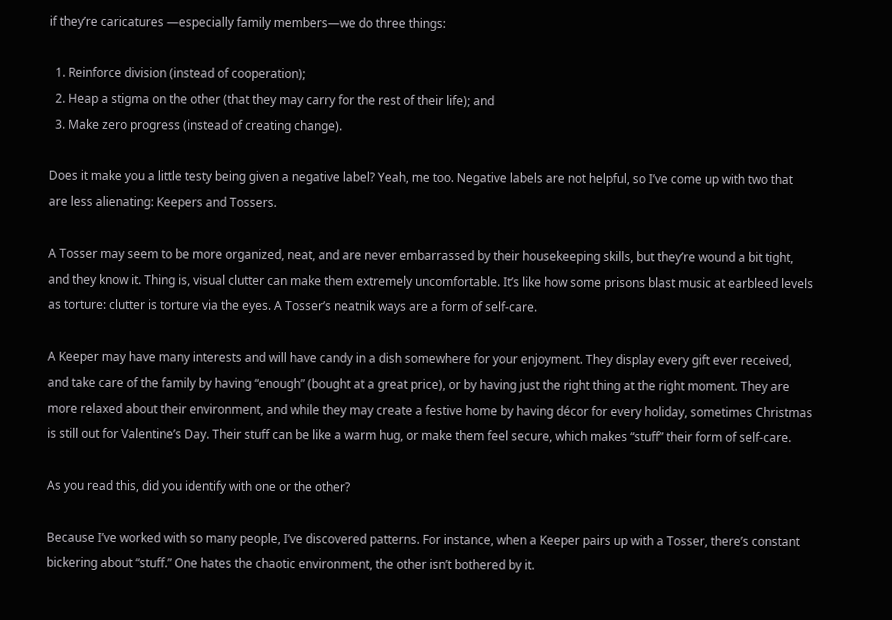if they’re caricatures —especially family members—we do three things:

  1. Reinforce division (instead of cooperation);
  2. Heap a stigma on the other (that they may carry for the rest of their life); and
  3. Make zero progress (instead of creating change).

Does it make you a little testy being given a negative label? Yeah, me too. Negative labels are not helpful, so I’ve come up with two that are less alienating: Keepers and Tossers.

A Tosser may seem to be more organized, neat, and are never embarrassed by their housekeeping skills, but they’re wound a bit tight, and they know it. Thing is, visual clutter can make them extremely uncomfortable. It’s like how some prisons blast music at earbleed levels as torture: clutter is torture via the eyes. A Tosser’s neatnik ways are a form of self-care.

A Keeper may have many interests and will have candy in a dish somewhere for your enjoyment. They display every gift ever received, and take care of the family by having “enough” (bought at a great price), or by having just the right thing at the right moment. They are more relaxed about their environment, and while they may create a festive home by having décor for every holiday, sometimes Christmas is still out for Valentine’s Day. Their stuff can be like a warm hug, or make them feel secure, which makes “stuff” their form of self-care.

As you read this, did you identify with one or the other?

Because I’ve worked with so many people, I’ve discovered patterns. For instance, when a Keeper pairs up with a Tosser, there’s constant bickering about “stuff.” One hates the chaotic environment, the other isn’t bothered by it.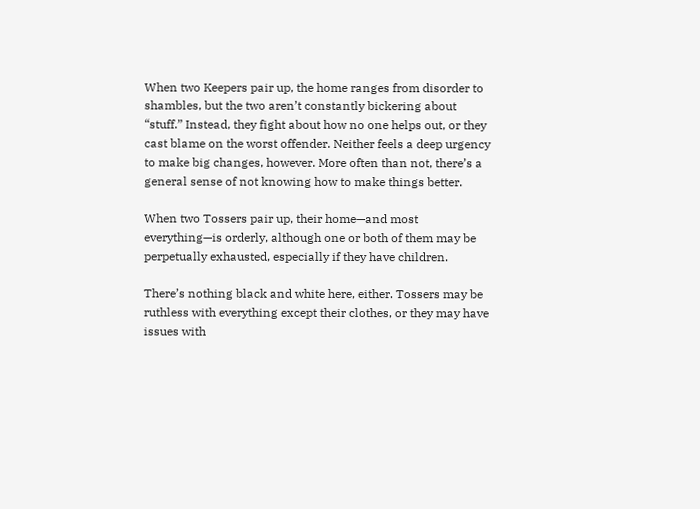When two Keepers pair up, the home ranges from disorder to shambles, but the two aren’t constantly bickering about “stuff.” Instead, they fight about how no one helps out, or they cast blame on the worst offender. Neither feels a deep urgency to make big changes, however. More often than not, there’s a general sense of not knowing how to make things better.

When two Tossers pair up, their home—and most everything—is orderly, although one or both of them may be perpetually exhausted, especially if they have children.

There’s nothing black and white here, either. Tossers may be ruthless with everything except their clothes, or they may have issues with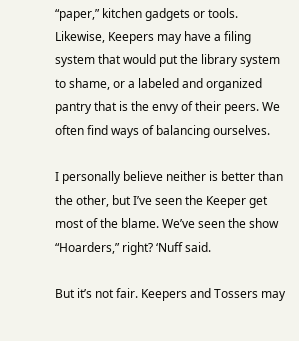“paper,” kitchen gadgets or tools. Likewise, Keepers may have a filing system that would put the library system to shame, or a labeled and organized pantry that is the envy of their peers. We often find ways of balancing ourselves.

I personally believe neither is better than the other, but I’ve seen the Keeper get most of the blame. We’ve seen the show “Hoarders,” right? ‘Nuff said.

But it’s not fair. Keepers and Tossers may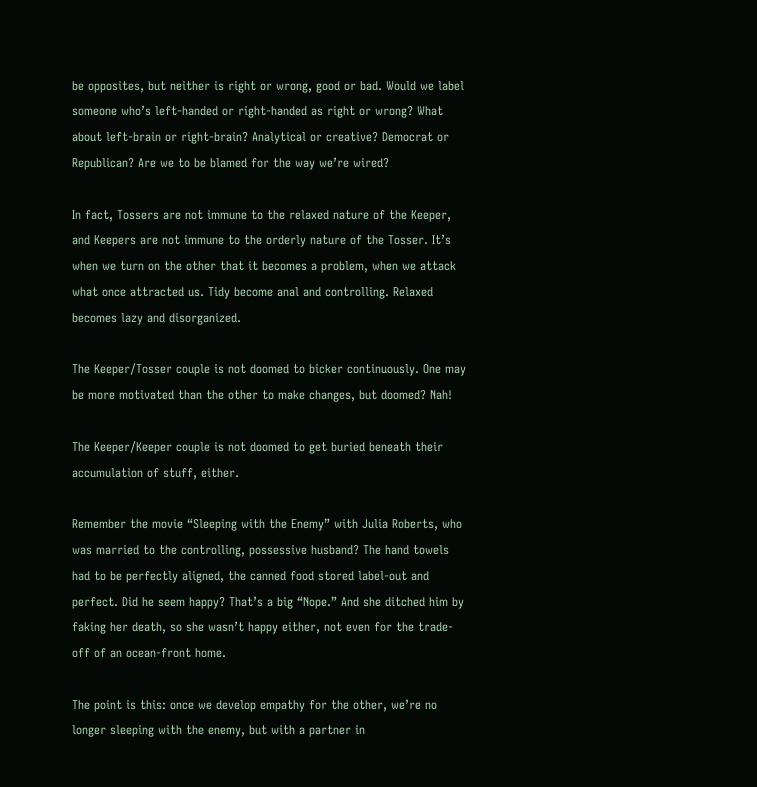be opposites, but neither is right or wrong, good or bad. Would we label someone who’s left-handed or right-handed as right or wrong? What about left-brain or right-brain? Analytical or creative? Democrat or Republican? Are we to be blamed for the way we’re wired?

In fact, Tossers are not immune to the relaxed nature of the Keeper, and Keepers are not immune to the orderly nature of the Tosser. It’s when we turn on the other that it becomes a problem, when we attack what once attracted us. Tidy become anal and controlling. Relaxed becomes lazy and disorganized.

The Keeper/Tosser couple is not doomed to bicker continuously. One may be more motivated than the other to make changes, but doomed? Nah!

The Keeper/Keeper couple is not doomed to get buried beneath their accumulation of stuff, either.

Remember the movie “Sleeping with the Enemy” with Julia Roberts, who was married to the controlling, possessive husband? The hand towels had to be perfectly aligned, the canned food stored label-out and perfect. Did he seem happy? That’s a big “Nope.” And she ditched him by faking her death, so she wasn’t happy either, not even for the trade-off of an ocean-front home.

The point is this: once we develop empathy for the other, we’re no longer sleeping with the enemy, but with a partner in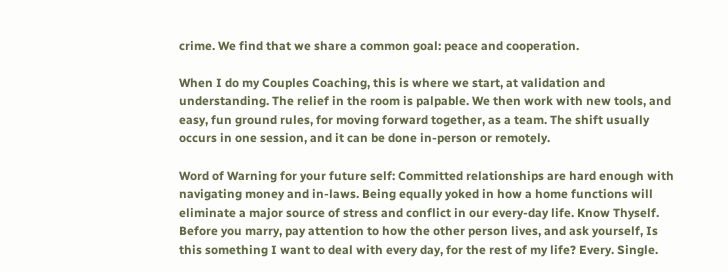crime. We find that we share a common goal: peace and cooperation.

When I do my Couples Coaching, this is where we start, at validation and understanding. The relief in the room is palpable. We then work with new tools, and easy, fun ground rules, for moving forward together, as a team. The shift usually occurs in one session, and it can be done in-person or remotely.

Word of Warning for your future self: Committed relationships are hard enough with navigating money and in-laws. Being equally yoked in how a home functions will eliminate a major source of stress and conflict in our every-day life. Know Thyself. Before you marry, pay attention to how the other person lives, and ask yourself, Is this something I want to deal with every day, for the rest of my life? Every. Single.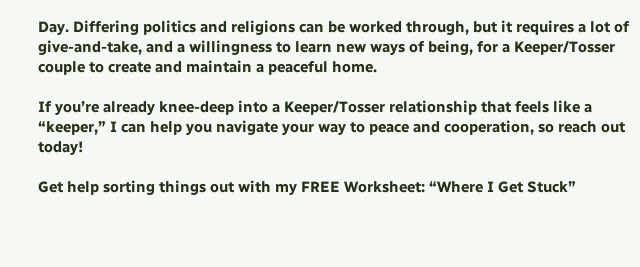Day. Differing politics and religions can be worked through, but it requires a lot of give-and-take, and a willingness to learn new ways of being, for a Keeper/Tosser couple to create and maintain a peaceful home.

If you’re already knee-deep into a Keeper/Tosser relationship that feels like a “keeper,” I can help you navigate your way to peace and cooperation, so reach out today!

Get help sorting things out with my FREE Worksheet: “Where I Get Stuck”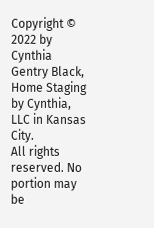Copyright © 2022 by Cynthia Gentry Black, Home Staging by Cynthia, LLC in Kansas City.
All rights reserved. No portion may be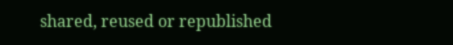shared, reused or republished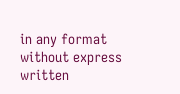in any format without express written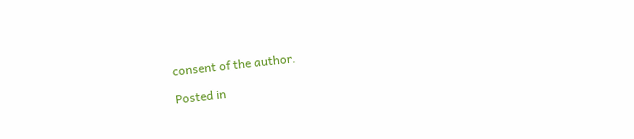consent of the author.

Posted in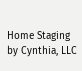Home Staging by Cynthia, LLC